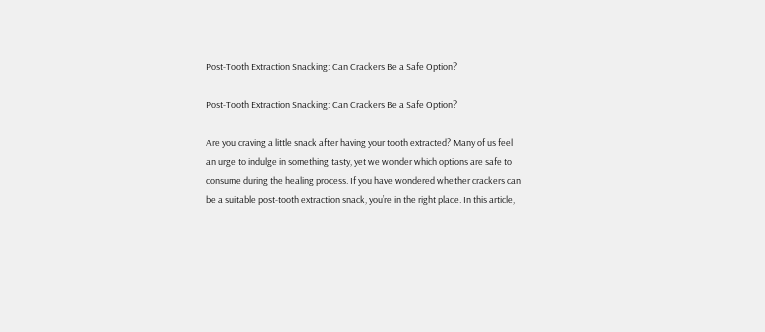Post-Tooth Extraction Snacking: Can Crackers Be a Safe Option?

Post-Tooth Extraction Snacking: Can Crackers Be a Safe Option?

Are you craving a little snack after having your tooth extracted? Many of us feel an urge to indulge in something tasty, yet we wonder which options are safe to consume during the healing process. If you have wondered whether crackers can be a suitable post-tooth extraction snack, you’re in the right place. In this article,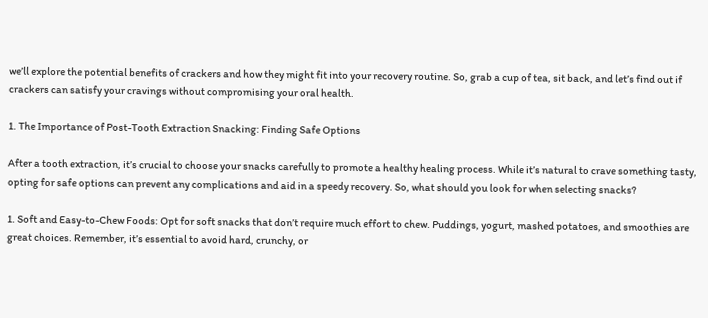we’ll explore the potential benefits of crackers and how they might fit into your recovery routine. So, grab a cup of tea, sit back, and let’s find out if crackers can satisfy your cravings without compromising your oral health.

1. The Importance of Post-Tooth Extraction Snacking: Finding Safe Options

After a tooth extraction, it’s crucial to choose your snacks carefully to promote a healthy healing process. While it’s natural to crave something tasty, opting for safe options can prevent any complications and aid in a speedy recovery. So, what should you look for when selecting snacks?

1. Soft and Easy-to-Chew Foods: Opt for soft snacks that don’t require much effort to chew. Puddings, yogurt, mashed potatoes, and smoothies are great choices. Remember, it’s essential to avoid hard, crunchy, or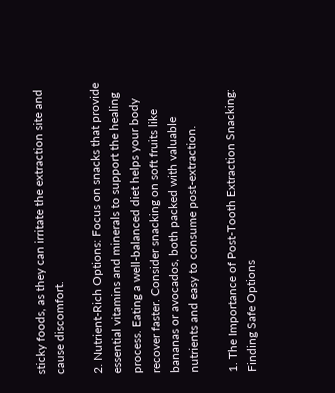sticky foods, as they can irritate the extraction site and cause discomfort.

2. Nutrient-Rich Options: Focus on snacks that provide essential vitamins and minerals to support the healing process. Eating a well-balanced diet helps your body recover faster. Consider snacking on soft fruits like bananas or avocados, both packed with valuable nutrients and easy to consume post-extraction.

1. The Importance of Post-Tooth Extraction Snacking: Finding Safe Options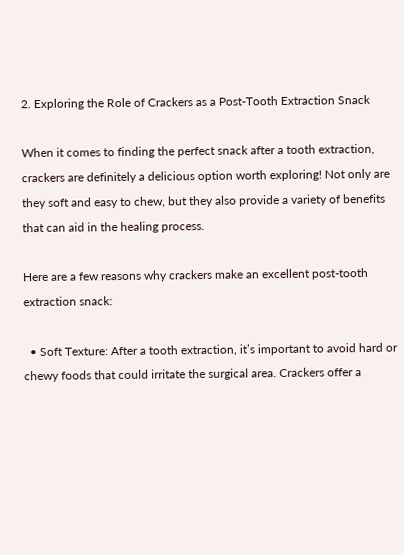2. Exploring the Role of Crackers as a Post-Tooth Extraction Snack

When it comes to finding the perfect snack after a tooth extraction, crackers are definitely a delicious option worth exploring! Not only are they soft and easy to chew, but they also provide a variety of benefits that can aid in the healing process.

Here are a few reasons why crackers make an excellent post-tooth extraction snack:

  • Soft Texture: After a tooth extraction, it’s important to avoid hard or chewy foods that could irritate the surgical area. Crackers offer a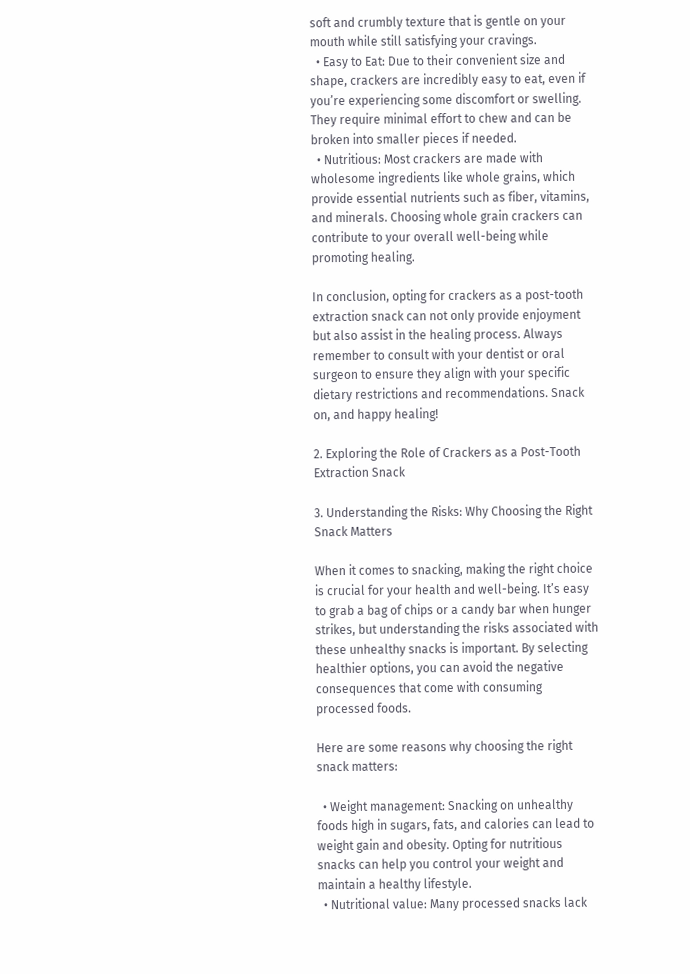soft and crumbly texture that is gentle on your mouth while still satisfying your cravings.
  • Easy to Eat: Due to their convenient size and shape, crackers are incredibly easy to eat, even if you’re experiencing some discomfort or swelling. They require minimal effort to chew and can be broken into smaller pieces if needed.
  • Nutritious: Most crackers are made with wholesome ingredients like whole grains, which provide essential nutrients such as fiber, vitamins, and minerals. Choosing whole grain crackers can contribute to your overall well-being while promoting healing.

In conclusion, opting for crackers as a post-tooth extraction snack can not only provide enjoyment but also assist in the healing process. Always remember to consult with your dentist or oral surgeon to ensure they align with your specific dietary restrictions and recommendations. Snack on, and happy healing!

2. Exploring the Role of Crackers as a Post-Tooth Extraction Snack

3. Understanding the Risks: Why Choosing the Right Snack Matters

When it comes to snacking, making the right choice is crucial for your health and well-being. It’s easy to grab a bag of chips or a candy bar when hunger strikes, but understanding the risks associated with these unhealthy snacks is important. By selecting healthier options, you can avoid the negative consequences that come with consuming processed foods.

Here are some reasons why choosing the right snack matters:

  • Weight management: Snacking on unhealthy foods high in sugars, fats, and calories can lead to weight gain and obesity. Opting for nutritious snacks can help you control your weight and maintain a healthy lifestyle.
  • Nutritional value: Many processed snacks lack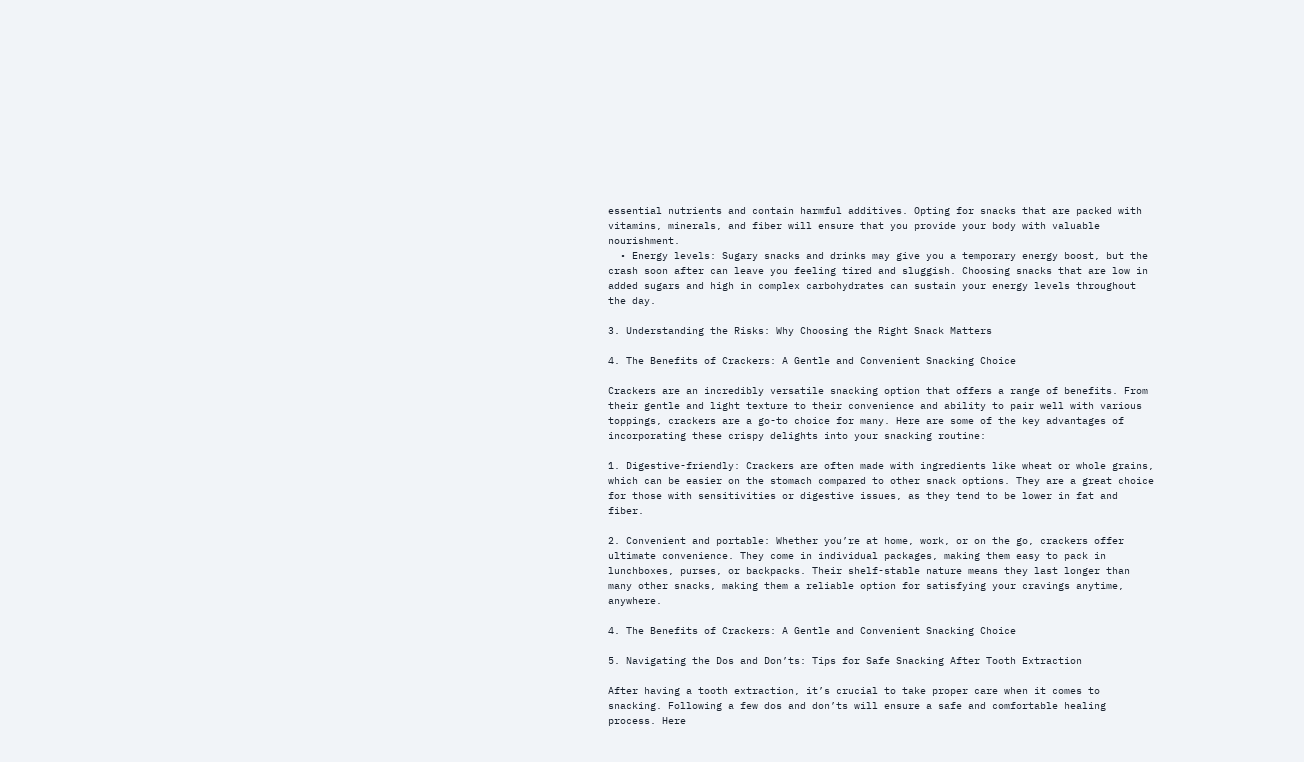essential nutrients and contain harmful additives. Opting for snacks that are packed with vitamins, minerals, and fiber will ensure that you provide your body with valuable nourishment.
  • Energy levels: Sugary snacks and drinks may give you a temporary energy boost, but the crash soon after can leave you feeling tired and sluggish. Choosing snacks that are low in added sugars and high in complex carbohydrates can sustain your energy levels throughout the day.

3. Understanding the Risks: Why Choosing the Right Snack Matters

4. The Benefits of Crackers: A Gentle and Convenient Snacking Choice

Crackers are an incredibly versatile snacking option that offers a range of benefits. From their gentle and light texture to their convenience and ability to pair well with various toppings, crackers are a go-to choice for many. Here are some of the key advantages of incorporating these crispy delights into your snacking routine:

1. Digestive-friendly: Crackers are often made with ingredients like wheat or whole grains, which can be easier on the stomach compared to other snack options. They are a great choice for those with sensitivities or digestive issues, as they tend to be lower in fat and fiber.

2. Convenient and portable: Whether you’re at home, work, or on the go, crackers offer ultimate convenience. They come in individual packages, making them easy to pack in lunchboxes, purses, or backpacks. Their shelf-stable nature means they last longer than many other snacks, making them a reliable option for satisfying your cravings anytime, anywhere.

4. The Benefits of Crackers: A Gentle and Convenient Snacking Choice

5. Navigating the Dos and Don’ts: Tips for Safe Snacking After Tooth Extraction

After having a tooth extraction, it’s crucial to take proper care when it comes to snacking. Following a few dos and don’ts will ensure a safe and comfortable healing process. Here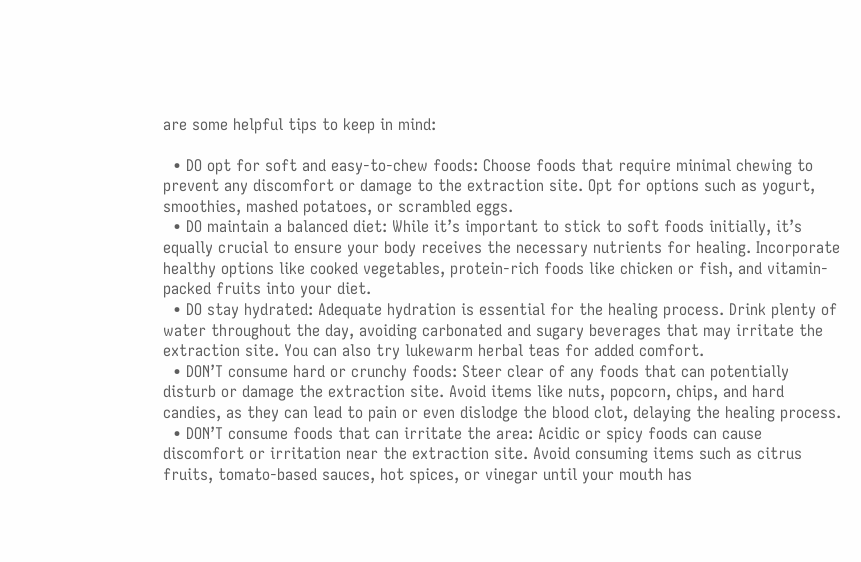are some helpful tips to keep in mind:

  • DO opt for soft and easy-to-chew foods: Choose foods that require minimal chewing to prevent any discomfort or damage to the extraction site. Opt for options such as yogurt, smoothies, mashed potatoes, or scrambled eggs.
  • DO maintain a balanced diet: While it’s important to stick to soft foods initially, it’s equally crucial to ensure your body receives the necessary nutrients for healing. Incorporate healthy options like cooked vegetables, protein-rich foods like chicken or fish, and vitamin-packed fruits into your diet.
  • DO stay hydrated: Adequate hydration is essential for the healing process. Drink plenty of water throughout the day, avoiding carbonated and sugary beverages that may irritate the extraction site. You can also try lukewarm herbal teas for added comfort.
  • DON’T consume hard or crunchy foods: Steer clear of any foods that can potentially disturb or damage the extraction site. Avoid items like nuts, popcorn, chips, and hard candies, as they can lead to pain or even dislodge the blood clot, delaying the healing process.
  • DON’T consume foods that can irritate the area: Acidic or spicy foods can cause discomfort or irritation near the extraction site. Avoid consuming items such as citrus fruits, tomato-based sauces, hot spices, or vinegar until your mouth has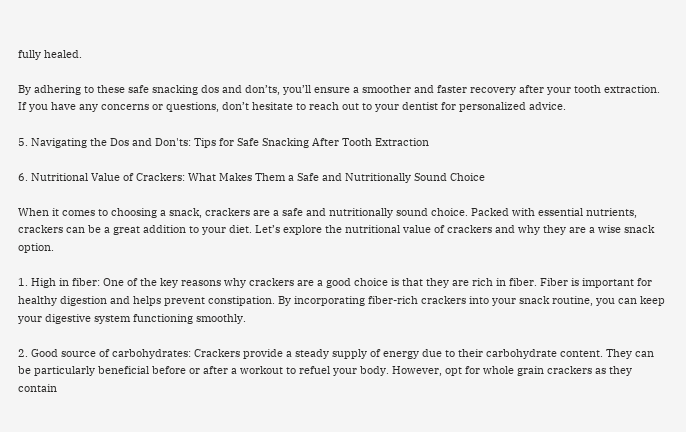fully healed.

By adhering to these safe snacking dos and don’ts, you’ll ensure a smoother and faster recovery after your tooth extraction. If you have any concerns or questions, don’t hesitate to reach out to your dentist for personalized advice.

5. Navigating the Dos and Don'ts: Tips for Safe Snacking After Tooth Extraction

6. Nutritional Value of Crackers: What Makes Them a Safe and Nutritionally Sound Choice

When it comes to choosing a snack, crackers are a safe and nutritionally sound choice. Packed with essential nutrients, crackers can be a great addition to your diet. Let’s explore the nutritional value of crackers and why they are a wise snack option.

1. High in fiber: One of the key reasons why crackers are a good choice is that they are rich in fiber. Fiber is important for healthy digestion and helps prevent constipation. By incorporating fiber-rich crackers into your snack routine, you can keep your digestive system functioning smoothly.

2. Good source of carbohydrates: Crackers provide a steady supply of energy due to their carbohydrate content. They can be particularly beneficial before or after a workout to refuel your body. However, opt for whole grain crackers as they contain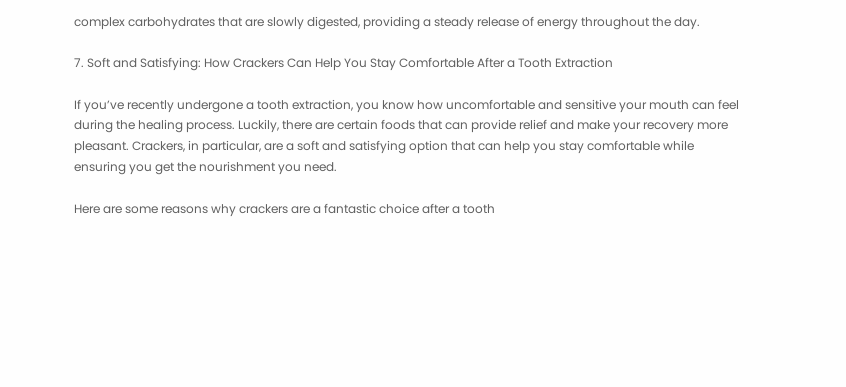complex carbohydrates that are slowly digested, providing a steady release of energy throughout the day.

7. Soft and Satisfying: How Crackers Can Help You Stay Comfortable After a Tooth Extraction

If you’ve recently undergone a tooth extraction, you know how uncomfortable and sensitive your mouth can feel during the healing process. Luckily, there are certain foods that can provide relief and make your recovery more pleasant. Crackers, in particular, are a soft and satisfying option that can help you stay comfortable while ensuring you get the nourishment you need.

Here are some reasons why crackers are a fantastic choice after a tooth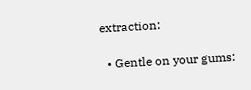extraction:

  • Gentle on your gums: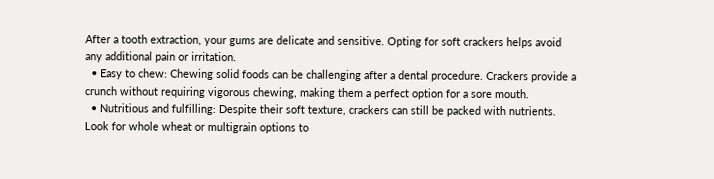After a tooth extraction, your gums are delicate and sensitive. Opting for soft crackers helps avoid any additional pain or irritation.
  • Easy to chew: Chewing solid foods can be challenging after a dental procedure. Crackers provide a crunch without requiring vigorous chewing, making them a perfect option for a sore mouth.
  • Nutritious and fulfilling: Despite their soft texture, crackers can still be packed with nutrients. Look for whole wheat or multigrain options to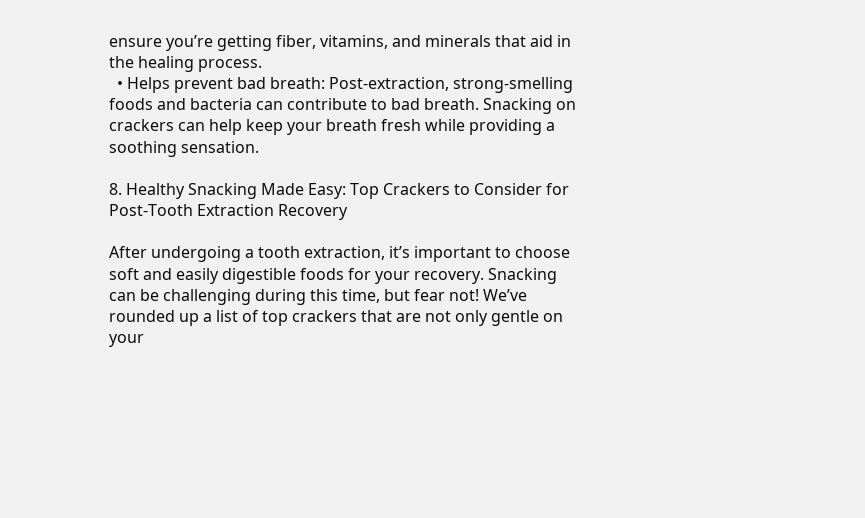ensure you’re getting fiber, vitamins, and minerals that aid in the healing process.
  • Helps prevent bad breath: Post-extraction, strong-smelling foods and bacteria can contribute to bad breath. Snacking on crackers can help keep your breath fresh while providing a soothing sensation.

8. Healthy Snacking Made Easy: Top Crackers to Consider for Post-Tooth Extraction Recovery

After undergoing a tooth extraction, it’s important to choose soft and easily digestible foods for your recovery. Snacking can be challenging during this time, but fear not! We’ve rounded up a list of top crackers that are not only gentle on your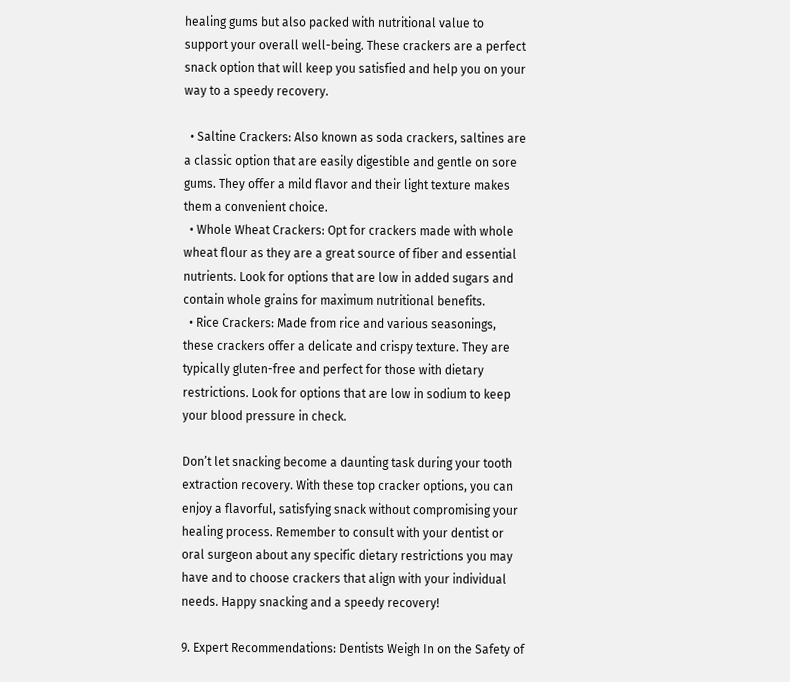healing gums but also packed with nutritional value to support your overall well-being. These crackers are a perfect snack option that will keep you satisfied and help you on your way to a speedy recovery.

  • Saltine Crackers: Also known as soda crackers, saltines are a classic option that are easily digestible and gentle on sore gums. They offer a mild flavor and their light texture makes them a convenient choice.
  • Whole Wheat Crackers: Opt for crackers made with whole wheat flour as they are a great source of fiber and essential nutrients. Look for options that are low in added sugars and contain whole grains for maximum nutritional benefits.
  • Rice Crackers: Made from rice and various seasonings, these crackers offer a delicate and crispy texture. They are typically gluten-free and perfect for those with dietary restrictions. Look for options that are low in sodium to keep your blood pressure in check.

Don’t let snacking become a daunting task during your tooth extraction recovery. With these top cracker options, you can enjoy a flavorful, satisfying snack without compromising your healing process. Remember to consult with your dentist or oral surgeon about any specific dietary restrictions you may have and to choose crackers that align with your individual needs. Happy snacking and a speedy recovery!

9. Expert Recommendations: Dentists Weigh In on the Safety of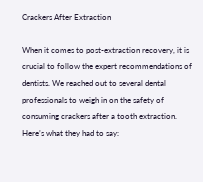Crackers After Extraction

When it comes to post-extraction recovery, it is crucial to follow the expert recommendations of dentists. We reached out to several dental professionals to weigh in on the safety of consuming crackers after a tooth extraction. Here’s what they had to say: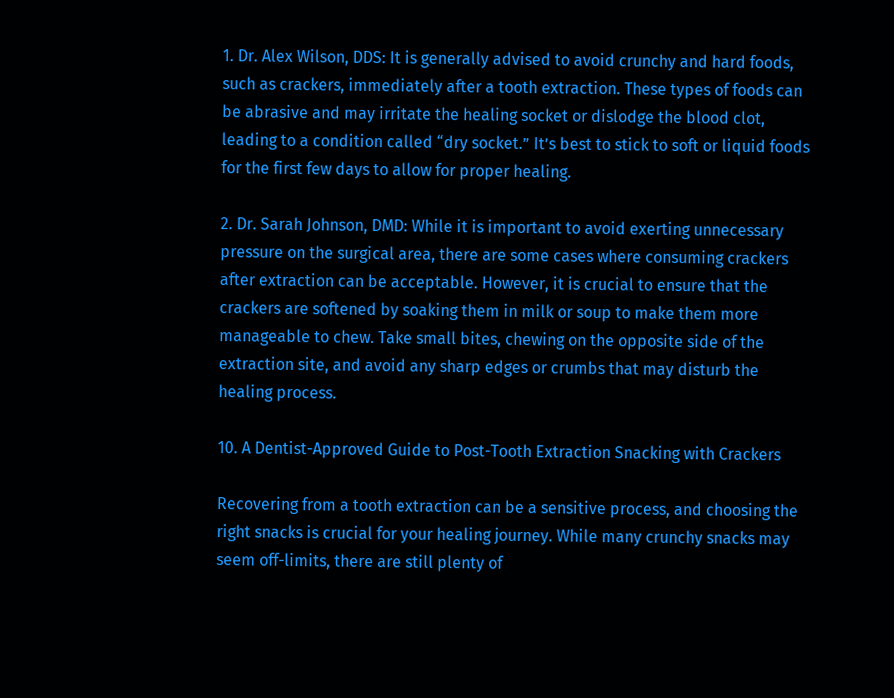1. Dr. Alex Wilson, DDS: It is generally advised to avoid crunchy and hard foods, such as crackers, immediately after a tooth extraction. These types of foods can be abrasive and may irritate the healing socket or dislodge the blood clot, leading to a condition called “dry socket.” It’s best to stick to soft or liquid foods for the first few days to allow for proper healing.

2. Dr. Sarah Johnson, DMD: While it is important to avoid exerting unnecessary pressure on the surgical area, there are some cases where consuming crackers after extraction can be acceptable. However, it is crucial to ensure that the crackers are softened by soaking them in milk or soup to make them more manageable to chew. Take small bites, chewing on the opposite side of the extraction site, and avoid any sharp edges or crumbs that may disturb the healing process.

10. A Dentist-Approved Guide to Post-Tooth Extraction Snacking with Crackers

Recovering from a tooth extraction can be a sensitive process, and choosing the right snacks is crucial for your healing journey. While many crunchy snacks may seem off-limits, there are still plenty of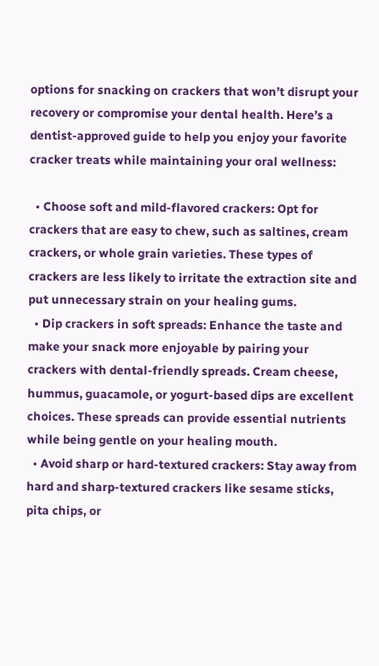options for snacking on crackers that won’t disrupt your recovery or compromise your dental health. Here’s a dentist-approved guide to help you enjoy your favorite cracker treats while maintaining your oral wellness:

  • Choose soft and mild-flavored crackers: Opt for crackers that are easy to chew, such as saltines, cream crackers, or whole grain varieties. These types of crackers are less likely to irritate the extraction site and put unnecessary strain on your healing gums.
  • Dip crackers in soft spreads: Enhance the taste and make your snack more enjoyable by pairing your crackers with dental-friendly spreads. Cream cheese, hummus, guacamole, or yogurt-based dips are excellent choices. These spreads can provide essential nutrients while being gentle on your healing mouth.
  • Avoid sharp or hard-textured crackers: Stay away from hard and sharp-textured crackers like sesame sticks, pita chips, or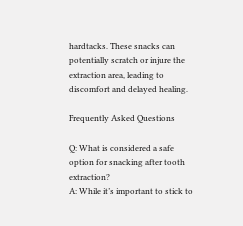hardtacks. These snacks can potentially scratch or injure the extraction area, leading to discomfort and delayed healing.

Frequently Asked Questions

Q: What is considered a safe option for snacking after tooth extraction?
A: While it’s important to stick to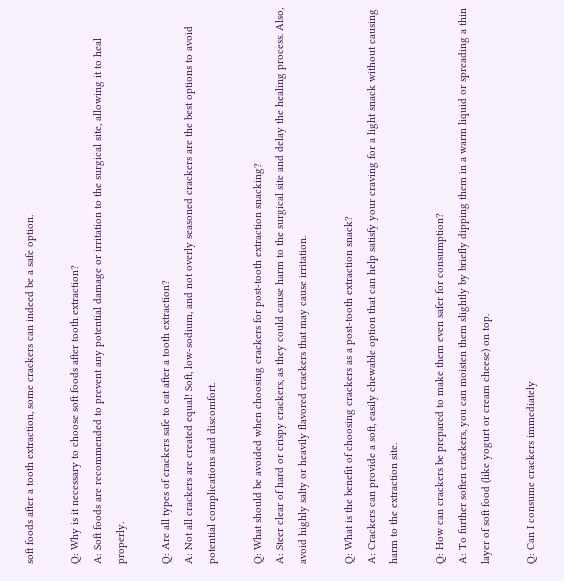soft foods after a tooth extraction, some crackers can indeed be a safe option.

Q: Why is it necessary to choose soft foods after tooth extraction?
A: Soft foods are recommended to prevent any potential damage or irritation to the surgical site, allowing it to heal properly.

Q: Are all types of crackers safe to eat after a tooth extraction?
A: Not all crackers are created equal! Soft, low-sodium, and not overly seasoned crackers are the best options to avoid potential complications and discomfort.

Q: What should be avoided when choosing crackers for post-tooth extraction snacking?
A: Steer clear of hard or crispy crackers, as they could cause harm to the surgical site and delay the healing process. Also, avoid highly salty or heavily flavored crackers that may cause irritation.

Q: What is the benefit of choosing crackers as a post-tooth extraction snack?
A: Crackers can provide a soft, easily chewable option that can help satisfy your craving for a light snack without causing harm to the extraction site.

Q: How can crackers be prepared to make them even safer for consumption?
A: To further soften crackers, you can moisten them slightly by briefly dipping them in a warm liquid or spreading a thin layer of soft food (like yogurt or cream cheese) on top.

Q: Can I consume crackers immediately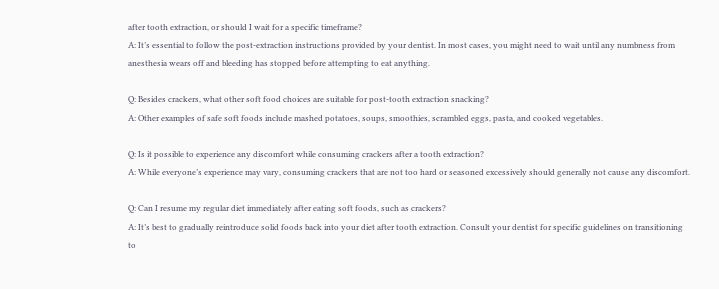after tooth extraction, or should I wait for a specific timeframe?
A: It’s essential to follow the post-extraction instructions provided by your dentist. In most cases, you might need to wait until any numbness from anesthesia wears off and bleeding has stopped before attempting to eat anything.

Q: Besides crackers, what other soft food choices are suitable for post-tooth extraction snacking?
A: Other examples of safe soft foods include mashed potatoes, soups, smoothies, scrambled eggs, pasta, and cooked vegetables.

Q: Is it possible to experience any discomfort while consuming crackers after a tooth extraction?
A: While everyone’s experience may vary, consuming crackers that are not too hard or seasoned excessively should generally not cause any discomfort.

Q: Can I resume my regular diet immediately after eating soft foods, such as crackers?
A: It’s best to gradually reintroduce solid foods back into your diet after tooth extraction. Consult your dentist for specific guidelines on transitioning to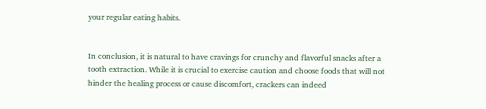your regular eating habits.


In conclusion, it is natural to have cravings for crunchy and flavorful snacks after a tooth extraction. While it is crucial to exercise caution and choose foods that will not hinder the healing process or cause discomfort, crackers can indeed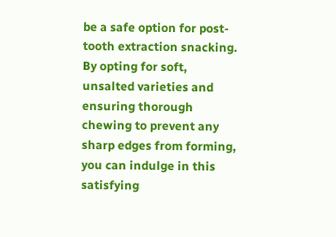be a safe option for post-tooth extraction snacking. By opting for soft, unsalted varieties and ensuring thorough chewing to prevent any sharp edges from forming, you can indulge in this satisfying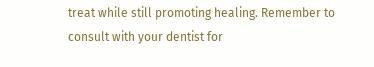treat while still promoting healing. Remember to consult with your dentist for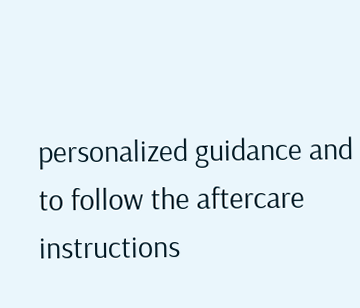personalized guidance and to follow the aftercare instructions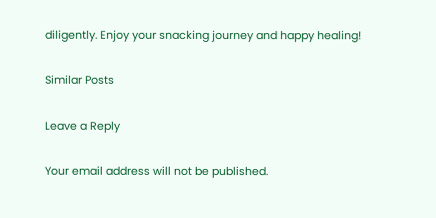diligently. Enjoy your snacking journey and happy healing!

Similar Posts

Leave a Reply

Your email address will not be published.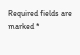Required fields are marked *